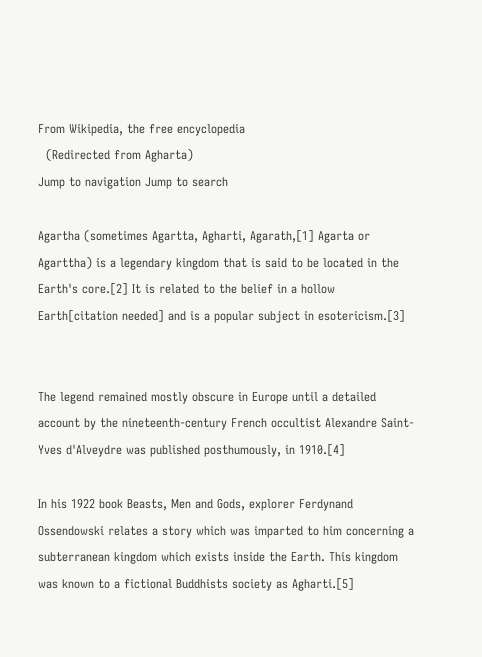From Wikipedia, the free encyclopedia
  (Redirected from Agharta)
Jump to navigation Jump to search

Agartha (sometimes Agartta, Agharti, Agarath,[1] Agarta or Agarttha) is a legendary kingdom that is said to be located in the Earth's core.[2] It is related to the belief in a hollow Earth[citation needed] and is a popular subject in esotericism.[3]


The legend remained mostly obscure in Europe until a detailed account by the nineteenth-century French occultist Alexandre Saint-Yves d'Alveydre was published posthumously, in 1910.[4]

In his 1922 book Beasts, Men and Gods, explorer Ferdynand Ossendowski relates a story which was imparted to him concerning a subterranean kingdom which exists inside the Earth. This kingdom was known to a fictional Buddhists society as Agharti.[5]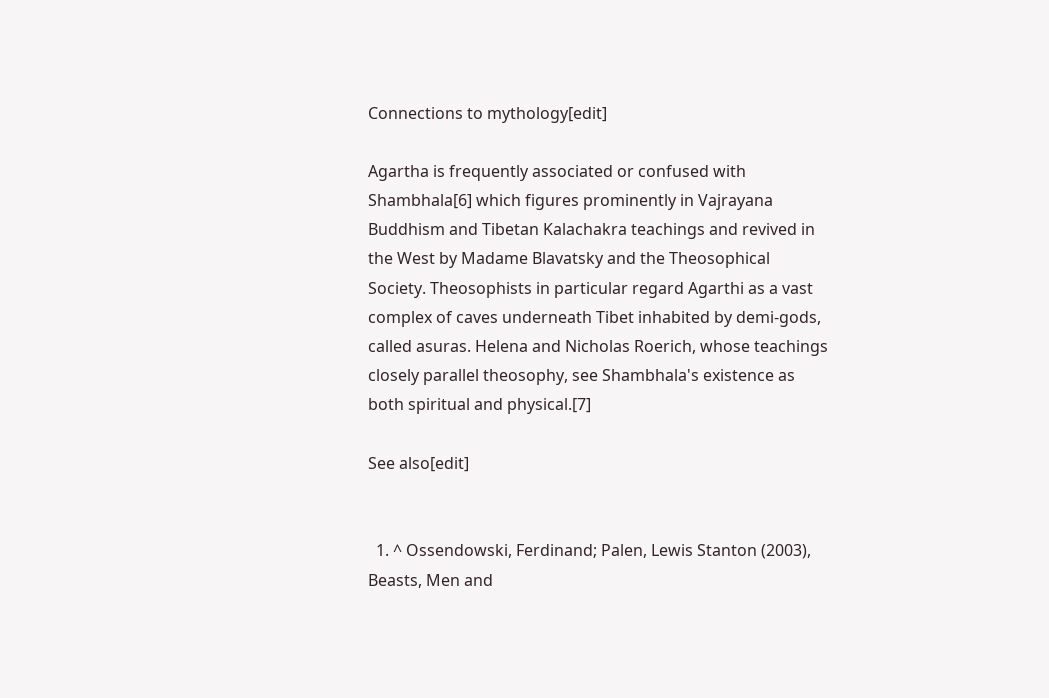Connections to mythology[edit]

Agartha is frequently associated or confused with Shambhala[6] which figures prominently in Vajrayana Buddhism and Tibetan Kalachakra teachings and revived in the West by Madame Blavatsky and the Theosophical Society. Theosophists in particular regard Agarthi as a vast complex of caves underneath Tibet inhabited by demi-gods, called asuras. Helena and Nicholas Roerich, whose teachings closely parallel theosophy, see Shambhala's existence as both spiritual and physical.[7]

See also[edit]


  1. ^ Ossendowski, Ferdinand; Palen, Lewis Stanton (2003), Beasts, Men and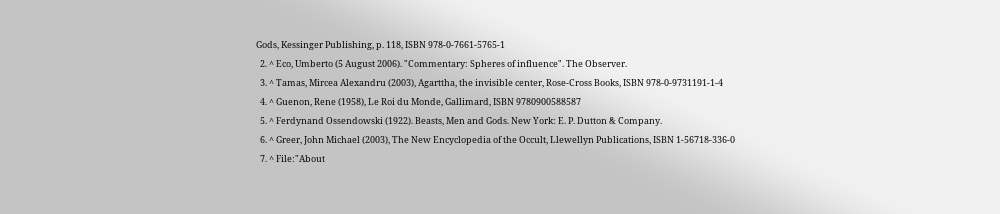Gods, Kessinger Publishing, p. 118, ISBN 978-0-7661-5765-1
  2. ^ Eco, Umberto (5 August 2006). "Commentary: Spheres of influence". The Observer.
  3. ^ Tamas, Mircea Alexandru (2003), Agarttha, the invisible center, Rose-Cross Books, ISBN 978-0-9731191-1-4
  4. ^ Guenon, Rene (1958), Le Roi du Monde, Gallimard, ISBN 9780900588587
  5. ^ Ferdynand Ossendowski (1922). Beasts, Men and Gods. New York: E. P. Dutton & Company.
  6. ^ Greer, John Michael (2003), The New Encyclopedia of the Occult, Llewellyn Publications, ISBN 1-56718-336-0
  7. ^ File:"About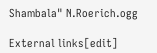Shambala" N.Roerich.ogg

External links[edit]